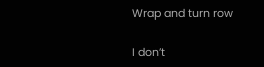Wrap and turn row

I don’t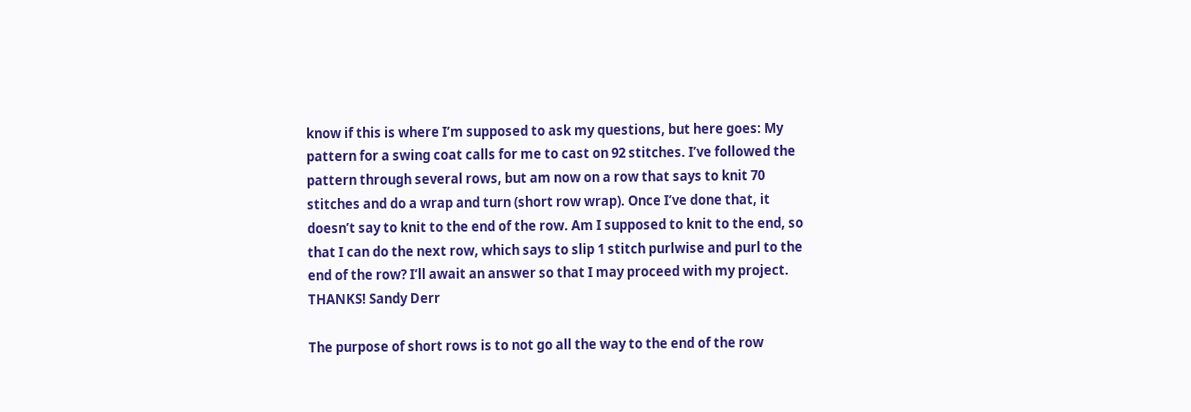know if this is where I’m supposed to ask my questions, but here goes: My pattern for a swing coat calls for me to cast on 92 stitches. I’ve followed the pattern through several rows, but am now on a row that says to knit 70 stitches and do a wrap and turn (short row wrap). Once I’ve done that, it doesn’t say to knit to the end of the row. Am I supposed to knit to the end, so that I can do the next row, which says to slip 1 stitch purlwise and purl to the end of the row? I’ll await an answer so that I may proceed with my project. THANKS! Sandy Derr

The purpose of short rows is to not go all the way to the end of the row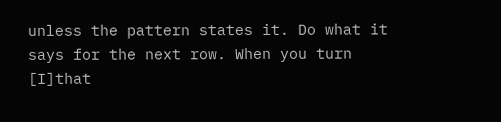unless the pattern states it. Do what it says for the next row. When you turn [I]that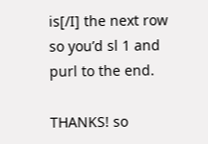is[/I] the next row so you’d sl 1 and purl to the end.

THANKS! so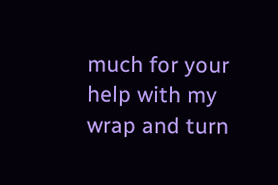much for your help with my wrap and turn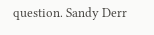question. Sandy Derr